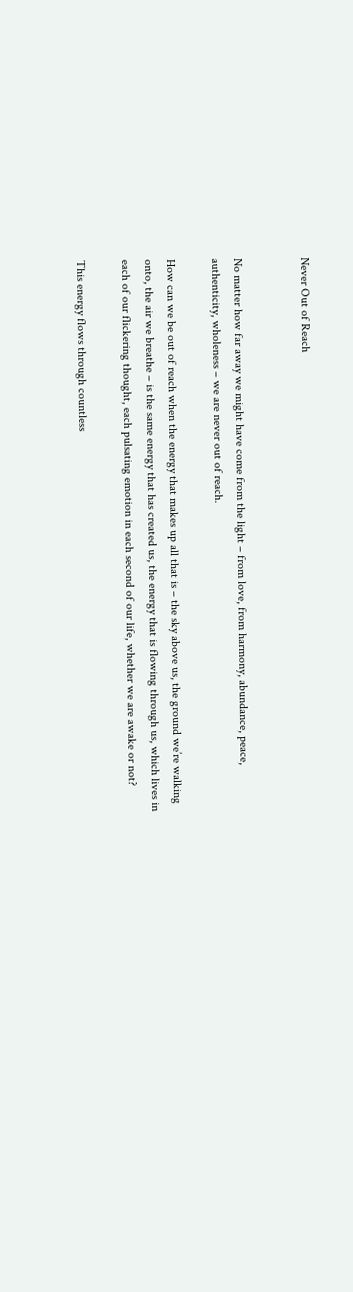Never Out of Reach


No matter how far away we might have come from the light – from love, from harmony, abundance, peace, authenticity, wholeness – we are never out of reach.

How can we be out of reach when the energy that makes up all that is – the sky above us, the ground we’re walking onto, the air we breathe – is the same energy that has created us, the energy that is flowing through us, which lives in each of our flickering thought, each pulsating emotion in each second of our life, whether we are awake or not?

This energy flows through countless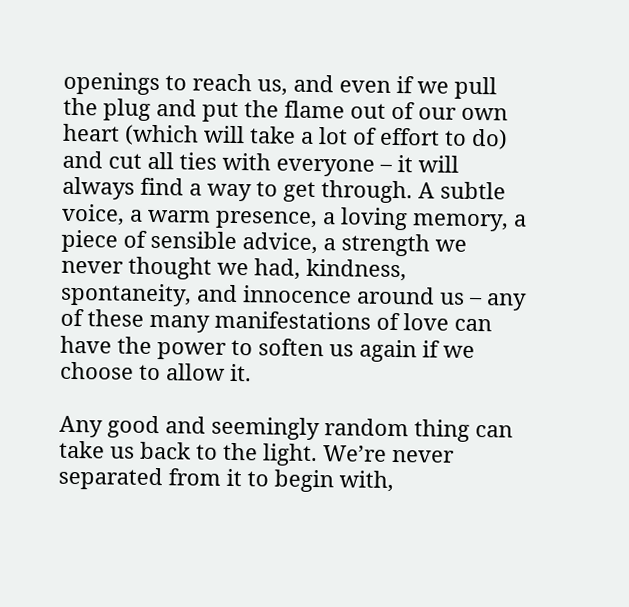openings to reach us, and even if we pull the plug and put the flame out of our own heart (which will take a lot of effort to do) and cut all ties with everyone – it will always find a way to get through. A subtle voice, a warm presence, a loving memory, a piece of sensible advice, a strength we never thought we had, kindness, spontaneity, and innocence around us – any of these many manifestations of love can have the power to soften us again if we choose to allow it.

Any good and seemingly random thing can take us back to the light. We’re never separated from it to begin with,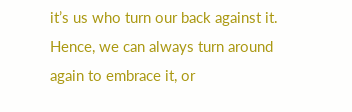it’s us who turn our back against it. Hence, we can always turn around again to embrace it, or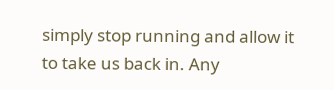simply stop running and allow it to take us back in. Any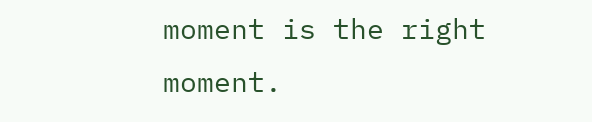moment is the right moment.